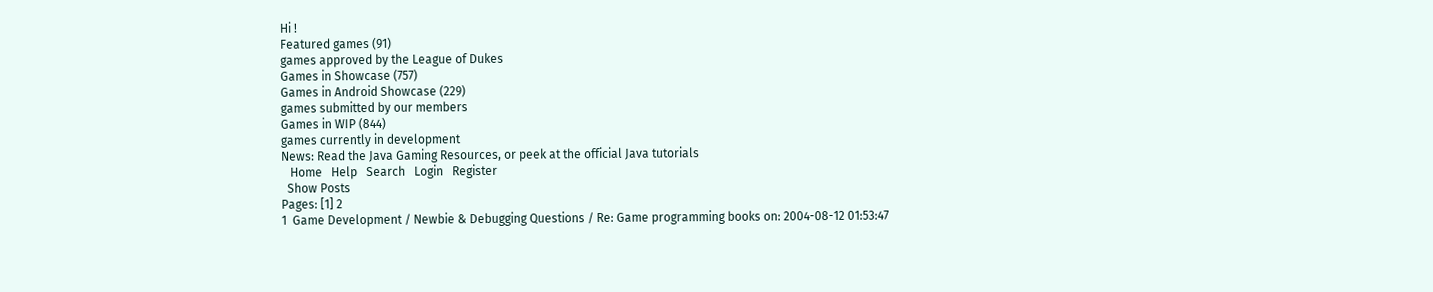Hi !
Featured games (91)
games approved by the League of Dukes
Games in Showcase (757)
Games in Android Showcase (229)
games submitted by our members
Games in WIP (844)
games currently in development
News: Read the Java Gaming Resources, or peek at the official Java tutorials
   Home   Help   Search   Login   Register
  Show Posts
Pages: [1] 2
1  Game Development / Newbie & Debugging Questions / Re: Game programming books on: 2004-08-12 01:53:47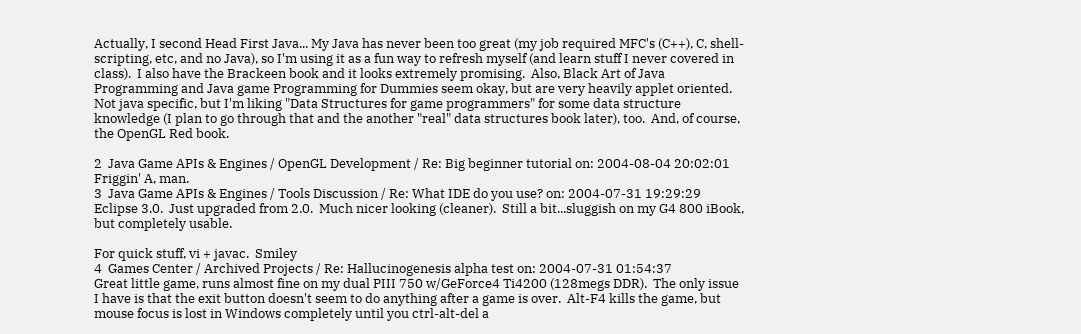Actually, I second Head First Java... My Java has never been too great (my job required MFC's (C++), C, shell-scripting, etc, and no Java), so I'm using it as a fun way to refresh myself (and learn stuff I never covered in class).  I also have the Brackeen book and it looks extremely promising.  Also, Black Art of Java Programming and Java game Programming for Dummies seem okay, but are very heavily applet oriented.   Not java specific, but I'm liking "Data Structures for game programmers" for some data structure knowledge (I plan to go through that and the another "real" data structures book later), too.  And, of course, the OpenGL Red book.

2  Java Game APIs & Engines / OpenGL Development / Re: Big beginner tutorial on: 2004-08-04 20:02:01
Friggin' A, man.
3  Java Game APIs & Engines / Tools Discussion / Re: What IDE do you use? on: 2004-07-31 19:29:29
Eclipse 3.0.  Just upgraded from 2.0.  Much nicer looking (cleaner).  Still a bit...sluggish on my G4 800 iBook, but completely usable.

For quick stuff, vi + javac.  Smiley
4  Games Center / Archived Projects / Re: Hallucinogenesis alpha test on: 2004-07-31 01:54:37
Great little game, runs almost fine on my dual PIII 750 w/GeForce4 Ti4200 (128megs DDR).  The only issue I have is that the exit button doesn't seem to do anything after a game is over.  Alt-F4 kills the game, but mouse focus is lost in Windows completely until you ctrl-alt-del a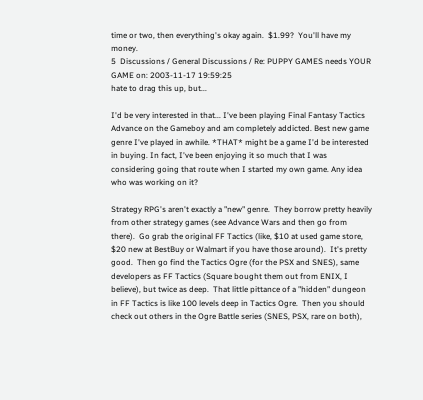time or two, then everything's okay again.  $1.99?  You'll have my money.
5  Discussions / General Discussions / Re: PUPPY GAMES needs YOUR GAME on: 2003-11-17 19:59:25
hate to drag this up, but...

I'd be very interested in that... I've been playing Final Fantasy Tactics Advance on the Gameboy and am completely addicted. Best new game genre I've played in awhile. *THAT* might be a game I'd be interested in buying. In fact, I've been enjoying it so much that I was considering going that route when I started my own game. Any idea who was working on it?

Strategy RPG's aren't exactly a "new" genre.  They borrow pretty heavily from other strategy games (see Advance Wars and then go from there).  Go grab the original FF Tactics (like, $10 at used game store, $20 new at BestBuy or Walmart if you have those around).  It's pretty good.  Then go find the Tactics Ogre (for the PSX and SNES), same developers as FF Tactics (Square bought them out from ENIX, I believe), but twice as deep.  That little pittance of a "hidden" dungeon in FF Tactics is like 100 levels deep in Tactics Ogre.  Then you should check out others in the Ogre Battle series (SNES, PSX, rare on both),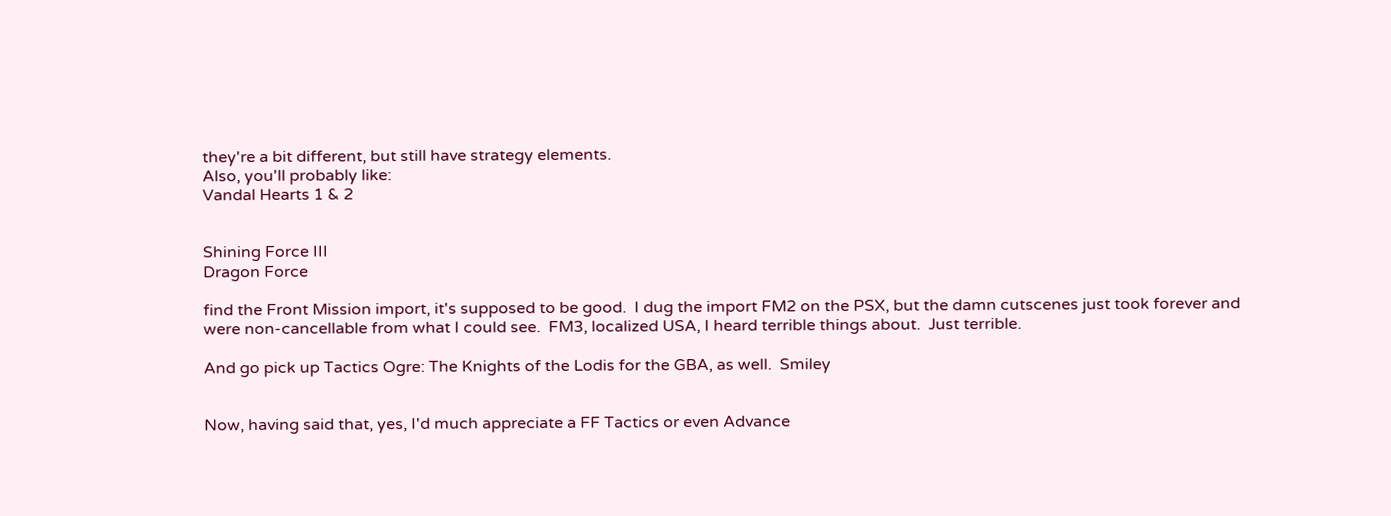they're a bit different, but still have strategy elements.
Also, you'll probably like:
Vandal Hearts 1 & 2


Shining Force III
Dragon Force

find the Front Mission import, it's supposed to be good.  I dug the import FM2 on the PSX, but the damn cutscenes just took forever and were non-cancellable from what I could see.  FM3, localized USA, I heard terrible things about.  Just terrible.

And go pick up Tactics Ogre: The Knights of the Lodis for the GBA, as well.  Smiley


Now, having said that, yes, I'd much appreciate a FF Tactics or even Advance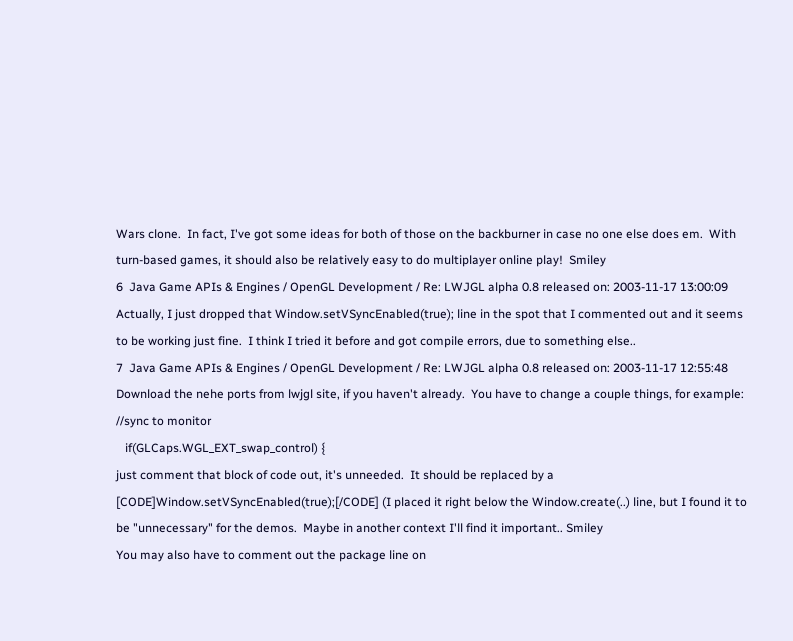Wars clone.  In fact, I've got some ideas for both of those on the backburner in case no one else does em.  With turn-based games, it should also be relatively easy to do multiplayer online play!  Smiley
6  Java Game APIs & Engines / OpenGL Development / Re: LWJGL alpha 0.8 released on: 2003-11-17 13:00:09
Actually, I just dropped that Window.setVSyncEnabled(true); line in the spot that I commented out and it seems to be working just fine.  I think I tried it before and got compile errors, due to something else..
7  Java Game APIs & Engines / OpenGL Development / Re: LWJGL alpha 0.8 released on: 2003-11-17 12:55:48
Download the nehe ports from lwjgl site, if you haven't already.  You have to change a couple things, for example:
//sync to monitor
   if(GLCaps.WGL_EXT_swap_control) {
just comment that block of code out, it's unneeded.  It should be replaced by a [CODE]Window.setVSyncEnabled(true);[/CODE] (I placed it right below the Window.create(..) line, but I found it to be "unnecessary" for the demos.  Maybe in another context I'll find it important.. Smiley
You may also have to comment out the package line on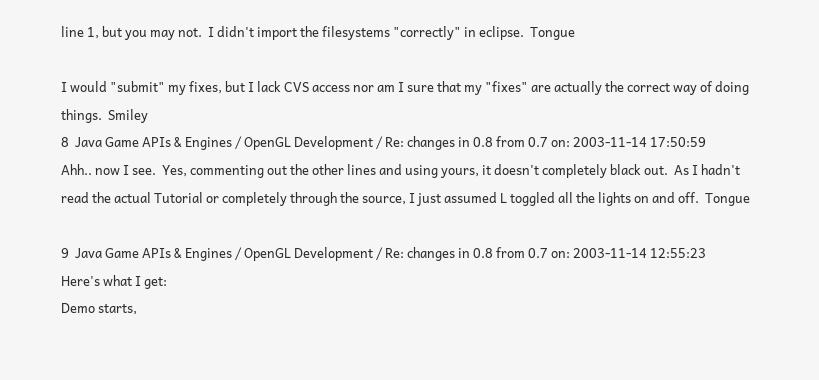line 1, but you may not.  I didn't import the filesystems "correctly" in eclipse.  Tongue

I would "submit" my fixes, but I lack CVS access nor am I sure that my "fixes" are actually the correct way of doing things.  Smiley
8  Java Game APIs & Engines / OpenGL Development / Re: changes in 0.8 from 0.7 on: 2003-11-14 17:50:59
Ahh.. now I see.  Yes, commenting out the other lines and using yours, it doesn't completely black out.  As I hadn't read the actual Tutorial or completely through the source, I just assumed L toggled all the lights on and off.  Tongue

9  Java Game APIs & Engines / OpenGL Development / Re: changes in 0.8 from 0.7 on: 2003-11-14 12:55:23
Here's what I get:
Demo starts,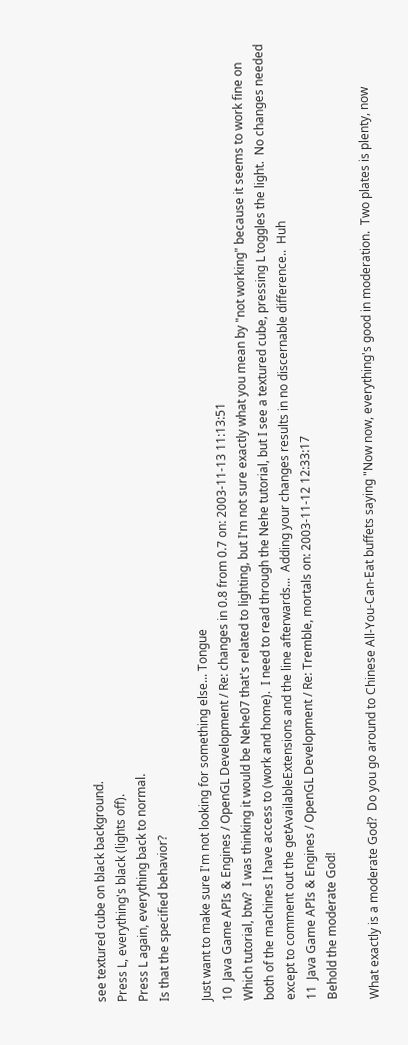see textured cube on black background.
Press L, everything's black (lights off).
Press L again, everything back to normal.
Is that the specified behavior?

Just want to make sure I'm not looking for something else... Tongue
10  Java Game APIs & Engines / OpenGL Development / Re: changes in 0.8 from 0.7 on: 2003-11-13 11:13:51
Which tutorial, btw?  I was thinking it would be Nehe07 that's related to lighting, but I'm not sure exactly what you mean by "not working" because it seems to work fine on both of the machines I have access to (work and home).  I need to read through the Nehe tutorial, but I see a textured cube, pressing L toggles the light.  No changes needed except to comment out the getAvailableExtensions and the line afterwards...  Adding your changes results in no discernable difference..  Huh
11  Java Game APIs & Engines / OpenGL Development / Re: Tremble, mortals on: 2003-11-12 12:33:17
Behold the moderate God!

What exactly is a moderate God?  Do you go around to Chinese All-You-Can-Eat buffets saying "Now now, everything's good in moderation.  Two plates is plenty, now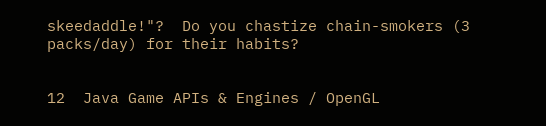skeedaddle!"?  Do you chastize chain-smokers (3 packs/day) for their habits?


12  Java Game APIs & Engines / OpenGL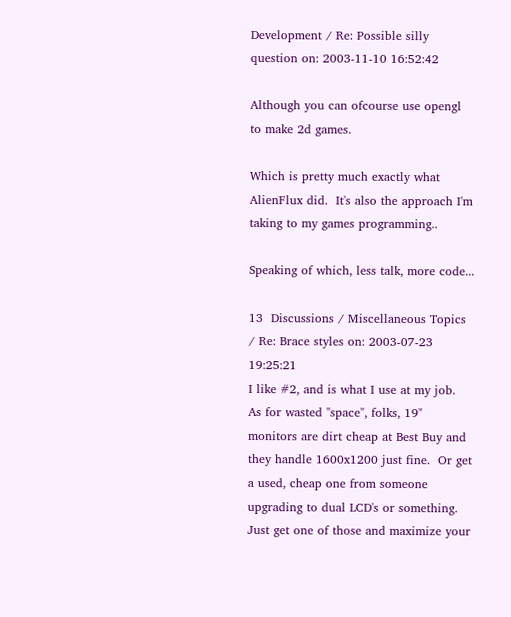Development / Re: Possible silly question on: 2003-11-10 16:52:42

Although you can ofcourse use opengl to make 2d games.

Which is pretty much exactly what AlienFlux did.  It's also the approach I'm taking to my games programming..

Speaking of which, less talk, more code...

13  Discussions / Miscellaneous Topics / Re: Brace styles on: 2003-07-23 19:25:21
I like #2, and is what I use at my job.  As for wasted "space", folks, 19" monitors are dirt cheap at Best Buy and they handle 1600x1200 just fine.  Or get a used, cheap one from someone upgrading to dual LCD's or something.  Just get one of those and maximize your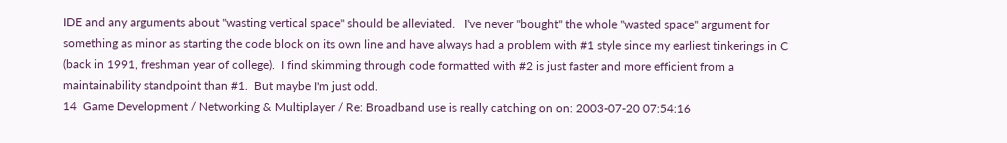IDE and any arguments about "wasting vertical space" should be alleviated.   I've never "bought" the whole "wasted space" argument for something as minor as starting the code block on its own line and have always had a problem with #1 style since my earliest tinkerings in C (back in 1991, freshman year of college).  I find skimming through code formatted with #2 is just faster and more efficient from a maintainability standpoint than #1.  But maybe I'm just odd.
14  Game Development / Networking & Multiplayer / Re: Broadband use is really catching on on: 2003-07-20 07:54:16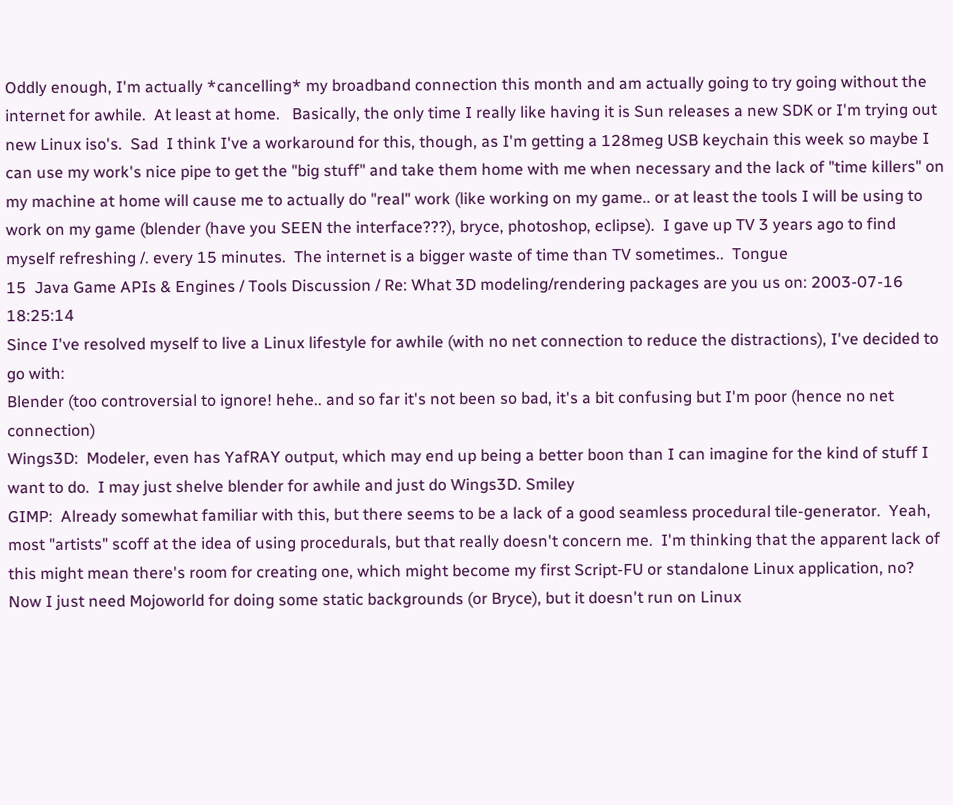Oddly enough, I'm actually *cancelling* my broadband connection this month and am actually going to try going without the internet for awhile.  At least at home.   Basically, the only time I really like having it is Sun releases a new SDK or I'm trying out new Linux iso's.  Sad  I think I've a workaround for this, though, as I'm getting a 128meg USB keychain this week so maybe I can use my work's nice pipe to get the "big stuff" and take them home with me when necessary and the lack of "time killers" on my machine at home will cause me to actually do "real" work (like working on my game.. or at least the tools I will be using to work on my game (blender (have you SEEN the interface???), bryce, photoshop, eclipse).  I gave up TV 3 years ago to find myself refreshing /. every 15 minutes.  The internet is a bigger waste of time than TV sometimes..  Tongue
15  Java Game APIs & Engines / Tools Discussion / Re: What 3D modeling/rendering packages are you us on: 2003-07-16 18:25:14
Since I've resolved myself to live a Linux lifestyle for awhile (with no net connection to reduce the distractions), I've decided to go with:
Blender (too controversial to ignore! hehe.. and so far it's not been so bad, it's a bit confusing but I'm poor (hence no net connection)
Wings3D:  Modeler, even has YafRAY output, which may end up being a better boon than I can imagine for the kind of stuff I want to do.  I may just shelve blender for awhile and just do Wings3D. Smiley
GIMP:  Already somewhat familiar with this, but there seems to be a lack of a good seamless procedural tile-generator.  Yeah, most "artists" scoff at the idea of using procedurals, but that really doesn't concern me.  I'm thinking that the apparent lack of this might mean there's room for creating one, which might become my first Script-FU or standalone Linux application, no?
Now I just need Mojoworld for doing some static backgrounds (or Bryce), but it doesn't run on Linux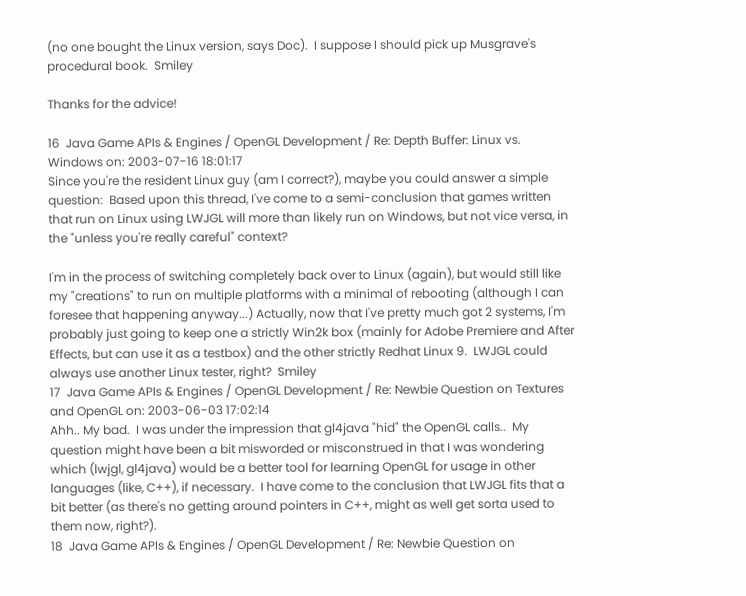(no one bought the Linux version, says Doc).  I suppose I should pick up Musgrave's procedural book.  Smiley

Thanks for the advice!

16  Java Game APIs & Engines / OpenGL Development / Re: Depth Buffer: Linux vs. Windows on: 2003-07-16 18:01:17
Since you're the resident Linux guy (am I correct?), maybe you could answer a simple question:  Based upon this thread, I've come to a semi-conclusion that games written that run on Linux using LWJGL will more than likely run on Windows, but not vice versa, in the "unless you're really careful" context?

I'm in the process of switching completely back over to Linux (again), but would still like my "creations" to run on multiple platforms with a minimal of rebooting (although I can foresee that happening anyway...) Actually, now that I've pretty much got 2 systems, I'm probably just going to keep one a strictly Win2k box (mainly for Adobe Premiere and After Effects, but can use it as a testbox) and the other strictly Redhat Linux 9.  LWJGL could always use another Linux tester, right?  Smiley
17  Java Game APIs & Engines / OpenGL Development / Re: Newbie Question on Textures and OpenGL on: 2003-06-03 17:02:14
Ahh.. My bad.  I was under the impression that gl4java "hid" the OpenGL calls..  My question might have been a bit misworded or misconstrued in that I was wondering which (lwjgl, gl4java) would be a better tool for learning OpenGL for usage in other languages (like, C++), if necessary.  I have come to the conclusion that LWJGL fits that a bit better (as there's no getting around pointers in C++, might as well get sorta used to them now, right?).
18  Java Game APIs & Engines / OpenGL Development / Re: Newbie Question on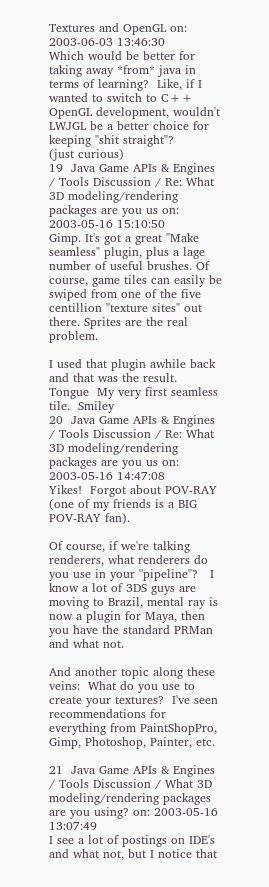Textures and OpenGL on: 2003-06-03 13:46:30
Which would be better for taking away *from* java in terms of learning?  Like, if I wanted to switch to C++ OpenGL development, wouldn't LWJGL be a better choice for keeping "shit straight"?
(just curious)
19  Java Game APIs & Engines / Tools Discussion / Re: What 3D modeling/rendering packages are you us on: 2003-05-16 15:10:50
Gimp. It's got a great "Make seamless" plugin, plus a lage number of useful brushes. Of course, game tiles can easily be swiped from one of the five centillion "texture sites" out there. Sprites are the real problem.

I used that plugin awhile back and that was the result.  Tongue  My very first seamless tile.  Smiley
20  Java Game APIs & Engines / Tools Discussion / Re: What 3D modeling/rendering packages are you us on: 2003-05-16 14:47:08
Yikes!  Forgot about POV-RAY (one of my friends is a BIG POV-RAY fan).

Of course, if we're talking renderers, what renderers do you use in your "pipeline"?   I know a lot of 3DS guys are moving to Brazil, mental ray is now a plugin for Maya, then  you have the standard PRMan and what not.

And another topic along these veins:  What do you use to create your textures?  I've seen recommendations for everything from PaintShopPro, Gimp, Photoshop, Painter, etc.

21  Java Game APIs & Engines / Tools Discussion / What 3D modeling/rendering packages are you using? on: 2003-05-16 13:07:49
I see a lot of postings on IDE's and what not, but I notice that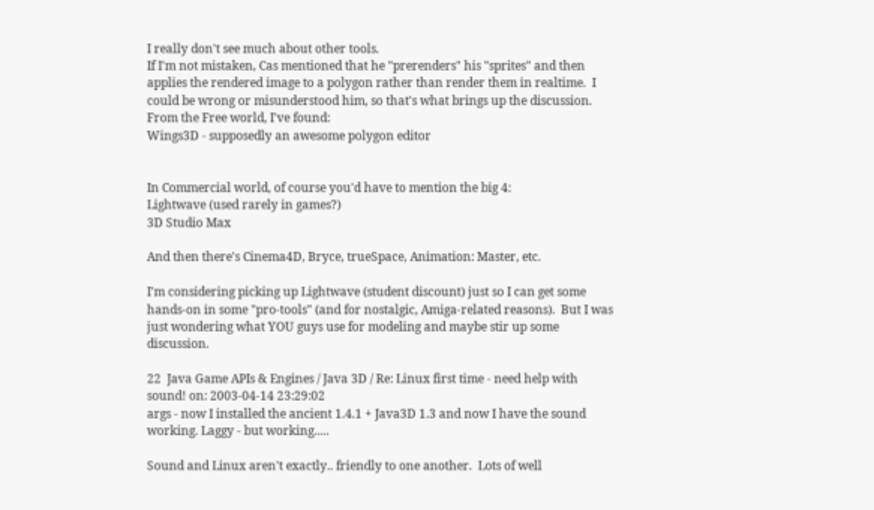I really don't see much about other tools.
If I'm not mistaken, Cas mentioned that he "prerenders" his "sprites" and then applies the rendered image to a polygon rather than render them in realtime.  I could be wrong or misunderstood him, so that's what brings up the discussion.
From the Free world, I've found:
Wings3D - supposedly an awesome polygon editor


In Commercial world, of course you'd have to mention the big 4:
Lightwave (used rarely in games?)
3D Studio Max

And then there's Cinema4D, Bryce, trueSpace, Animation: Master, etc.

I'm considering picking up Lightwave (student discount) just so I can get some hands-on in some "pro-tools" (and for nostalgic, Amiga-related reasons).  But I was just wondering what YOU guys use for modeling and maybe stir up some discussion.

22  Java Game APIs & Engines / Java 3D / Re: Linux first time - need help with sound! on: 2003-04-14 23:29:02
args - now I installed the ancient 1.4.1 + Java3D 1.3 and now I have the sound working. Laggy - but working.....

Sound and Linux aren't exactly.. friendly to one another.  Lots of well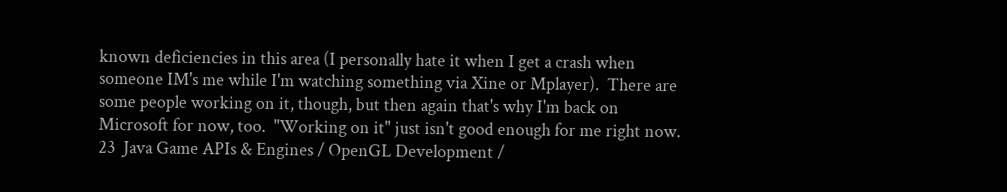known deficiencies in this area (I personally hate it when I get a crash when someone IM's me while I'm watching something via Xine or Mplayer).  There are some people working on it, though, but then again that's why I'm back on Microsoft for now, too.  "Working on it" just isn't good enough for me right now.
23  Java Game APIs & Engines / OpenGL Development /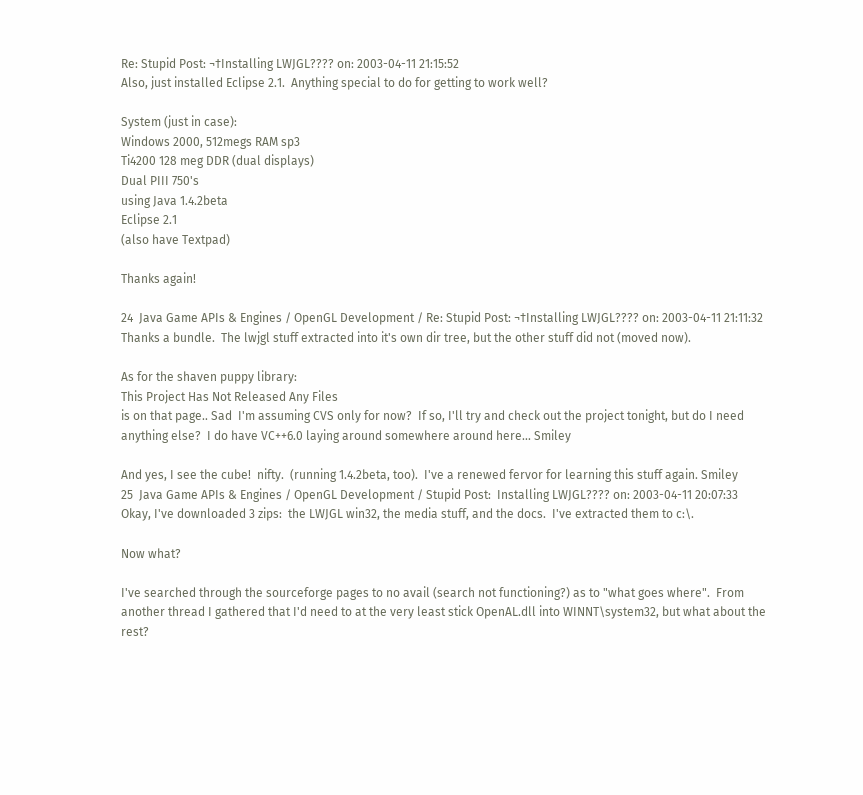Re: Stupid Post: ¬†Installing LWJGL???? on: 2003-04-11 21:15:52
Also, just installed Eclipse 2.1.  Anything special to do for getting to work well?

System (just in case):
Windows 2000, 512megs RAM sp3
Ti4200 128 meg DDR (dual displays)
Dual PIII 750's
using Java 1.4.2beta
Eclipse 2.1
(also have Textpad)

Thanks again!

24  Java Game APIs & Engines / OpenGL Development / Re: Stupid Post: ¬†Installing LWJGL???? on: 2003-04-11 21:11:32
Thanks a bundle.  The lwjgl stuff extracted into it's own dir tree, but the other stuff did not (moved now).

As for the shaven puppy library:
This Project Has Not Released Any Files
is on that page.. Sad  I'm assuming CVS only for now?  If so, I'll try and check out the project tonight, but do I need anything else?  I do have VC++6.0 laying around somewhere around here... Smiley

And yes, I see the cube!  nifty.  (running 1.4.2beta, too).  I've a renewed fervor for learning this stuff again. Smiley
25  Java Game APIs & Engines / OpenGL Development / Stupid Post:  Installing LWJGL???? on: 2003-04-11 20:07:33
Okay, I've downloaded 3 zips:  the LWJGL win32, the media stuff, and the docs.  I've extracted them to c:\.

Now what?

I've searched through the sourceforge pages to no avail (search not functioning?) as to "what goes where".  From another thread I gathered that I'd need to at the very least stick OpenAL.dll into WINNT\system32, but what about the rest?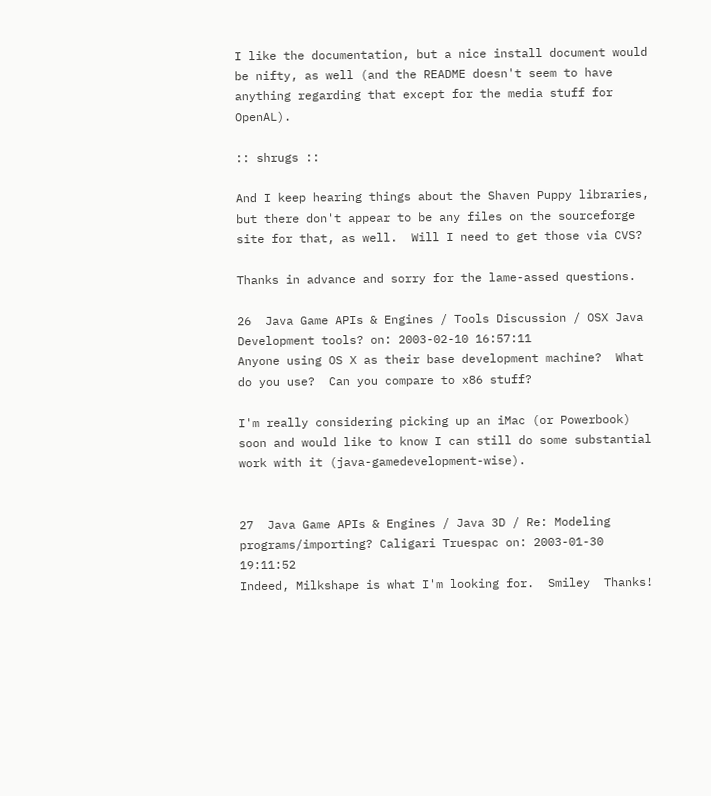I like the documentation, but a nice install document would be nifty, as well (and the README doesn't seem to have anything regarding that except for the media stuff for OpenAL).

:: shrugs ::

And I keep hearing things about the Shaven Puppy libraries, but there don't appear to be any files on the sourceforge site for that, as well.  Will I need to get those via CVS?

Thanks in advance and sorry for the lame-assed questions.

26  Java Game APIs & Engines / Tools Discussion / OSX Java Development tools? on: 2003-02-10 16:57:11
Anyone using OS X as their base development machine?  What do you use?  Can you compare to x86 stuff?

I'm really considering picking up an iMac (or Powerbook) soon and would like to know I can still do some substantial work with it (java-gamedevelopment-wise).


27  Java Game APIs & Engines / Java 3D / Re: Modeling programs/importing? Caligari Truespac on: 2003-01-30 19:11:52
Indeed, Milkshape is what I'm looking for.  Smiley  Thanks!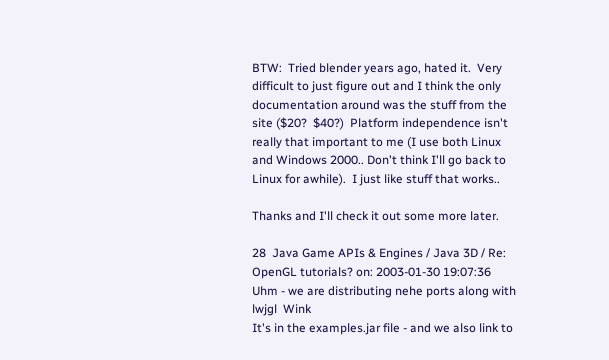BTW:  Tried blender years ago, hated it.  Very difficult to just figure out and I think the only documentation around was the stuff from the site ($20?  $40?)  Platform independence isn't really that important to me (I use both Linux and Windows 2000.. Don't think I'll go back to Linux for awhile).  I just like stuff that works..

Thanks and I'll check it out some more later.

28  Java Game APIs & Engines / Java 3D / Re: OpenGL tutorials? on: 2003-01-30 19:07:36
Uhm - we are distributing nehe ports along with lwjgl  Wink
It's in the examples.jar file - and we also link to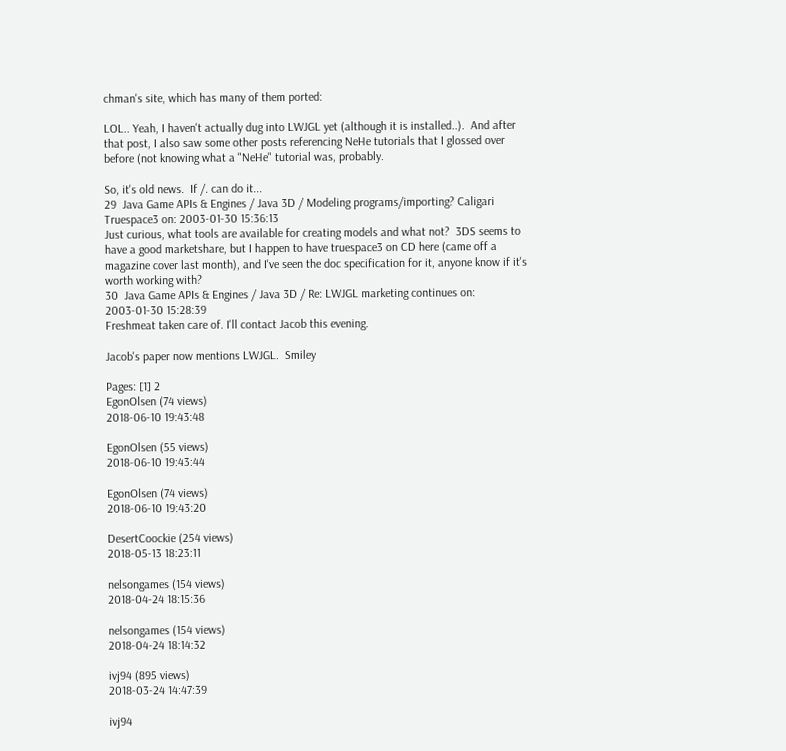chman's site, which has many of them ported:

LOL.. Yeah, I haven't actually dug into LWJGL yet (although it is installed..).  And after that post, I also saw some other posts referencing NeHe tutorials that I glossed over before (not knowing what a "NeHe" tutorial was, probably.

So, it's old news.  If /. can do it...
29  Java Game APIs & Engines / Java 3D / Modeling programs/importing? Caligari Truespace3 on: 2003-01-30 15:36:13
Just curious, what tools are available for creating models and what not?  3DS seems to have a good marketshare, but I happen to have truespace3 on CD here (came off a magazine cover last month), and I've seen the doc specification for it, anyone know if it's worth working with?
30  Java Game APIs & Engines / Java 3D / Re: LWJGL marketing continues on: 2003-01-30 15:28:39
Freshmeat taken care of. I'll contact Jacob this evening.

Jacob's paper now mentions LWJGL.  Smiley

Pages: [1] 2
EgonOlsen (74 views)
2018-06-10 19:43:48

EgonOlsen (55 views)
2018-06-10 19:43:44

EgonOlsen (74 views)
2018-06-10 19:43:20

DesertCoockie (254 views)
2018-05-13 18:23:11

nelsongames (154 views)
2018-04-24 18:15:36

nelsongames (154 views)
2018-04-24 18:14:32

ivj94 (895 views)
2018-03-24 14:47:39

ivj94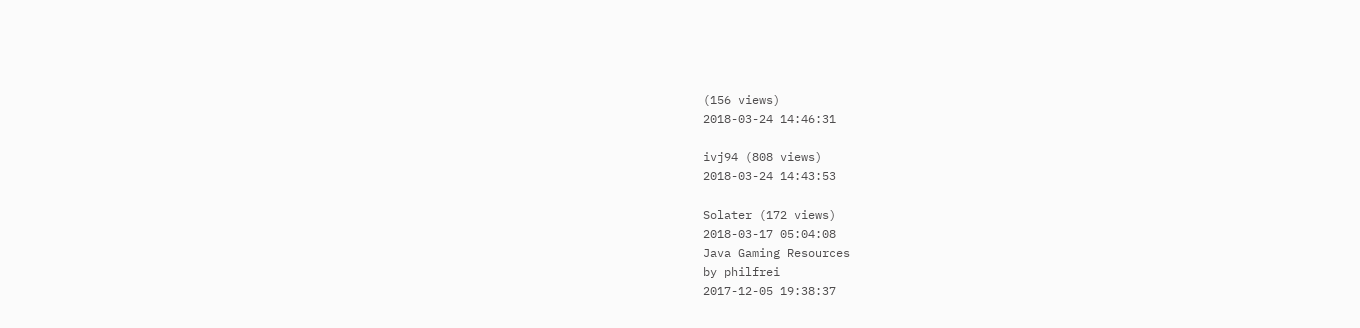(156 views)
2018-03-24 14:46:31

ivj94 (808 views)
2018-03-24 14:43:53

Solater (172 views)
2018-03-17 05:04:08
Java Gaming Resources
by philfrei
2017-12-05 19:38:37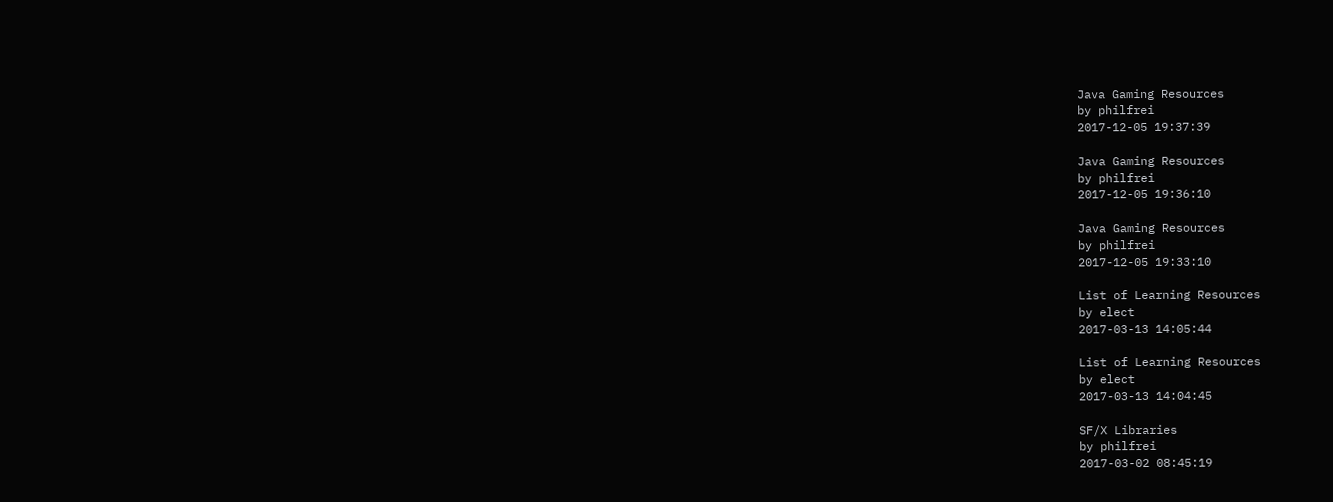Java Gaming Resources
by philfrei
2017-12-05 19:37:39

Java Gaming Resources
by philfrei
2017-12-05 19:36:10

Java Gaming Resources
by philfrei
2017-12-05 19:33:10

List of Learning Resources
by elect
2017-03-13 14:05:44

List of Learning Resources
by elect
2017-03-13 14:04:45

SF/X Libraries
by philfrei
2017-03-02 08:45:19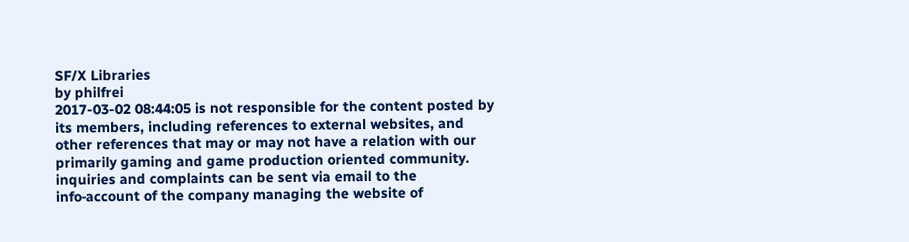SF/X Libraries
by philfrei
2017-03-02 08:44:05 is not responsible for the content posted by its members, including references to external websites, and other references that may or may not have a relation with our primarily gaming and game production oriented community. inquiries and complaints can be sent via email to the info‑account of the company managing the website of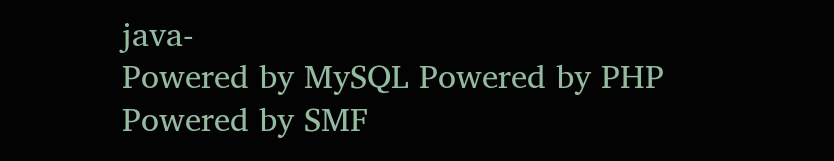java‑
Powered by MySQL Powered by PHP Powered by SMF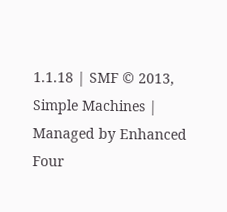1.1.18 | SMF © 2013, Simple Machines | Managed by Enhanced Four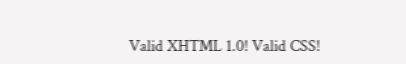Valid XHTML 1.0! Valid CSS!